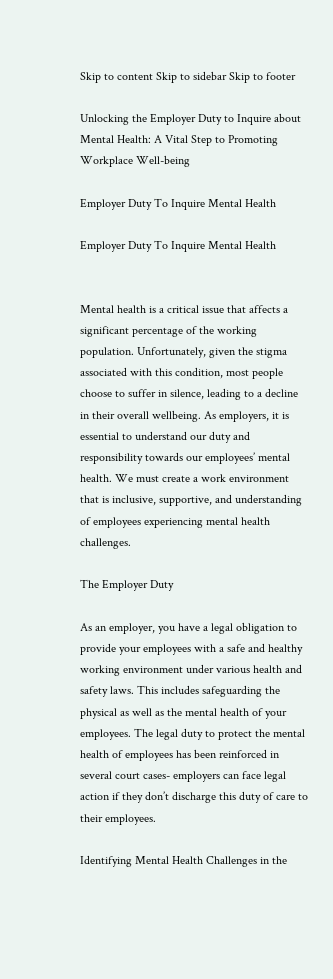Skip to content Skip to sidebar Skip to footer

Unlocking the Employer Duty to Inquire about Mental Health: A Vital Step to Promoting Workplace Well-being

Employer Duty To Inquire Mental Health

Employer Duty To Inquire Mental Health


Mental health is a critical issue that affects a significant percentage of the working population. Unfortunately, given the stigma associated with this condition, most people choose to suffer in silence, leading to a decline in their overall wellbeing. As employers, it is essential to understand our duty and responsibility towards our employees’ mental health. We must create a work environment that is inclusive, supportive, and understanding of employees experiencing mental health challenges.

The Employer Duty

As an employer, you have a legal obligation to provide your employees with a safe and healthy working environment under various health and safety laws. This includes safeguarding the physical as well as the mental health of your employees. The legal duty to protect the mental health of employees has been reinforced in several court cases- employers can face legal action if they don’t discharge this duty of care to their employees.

Identifying Mental Health Challenges in the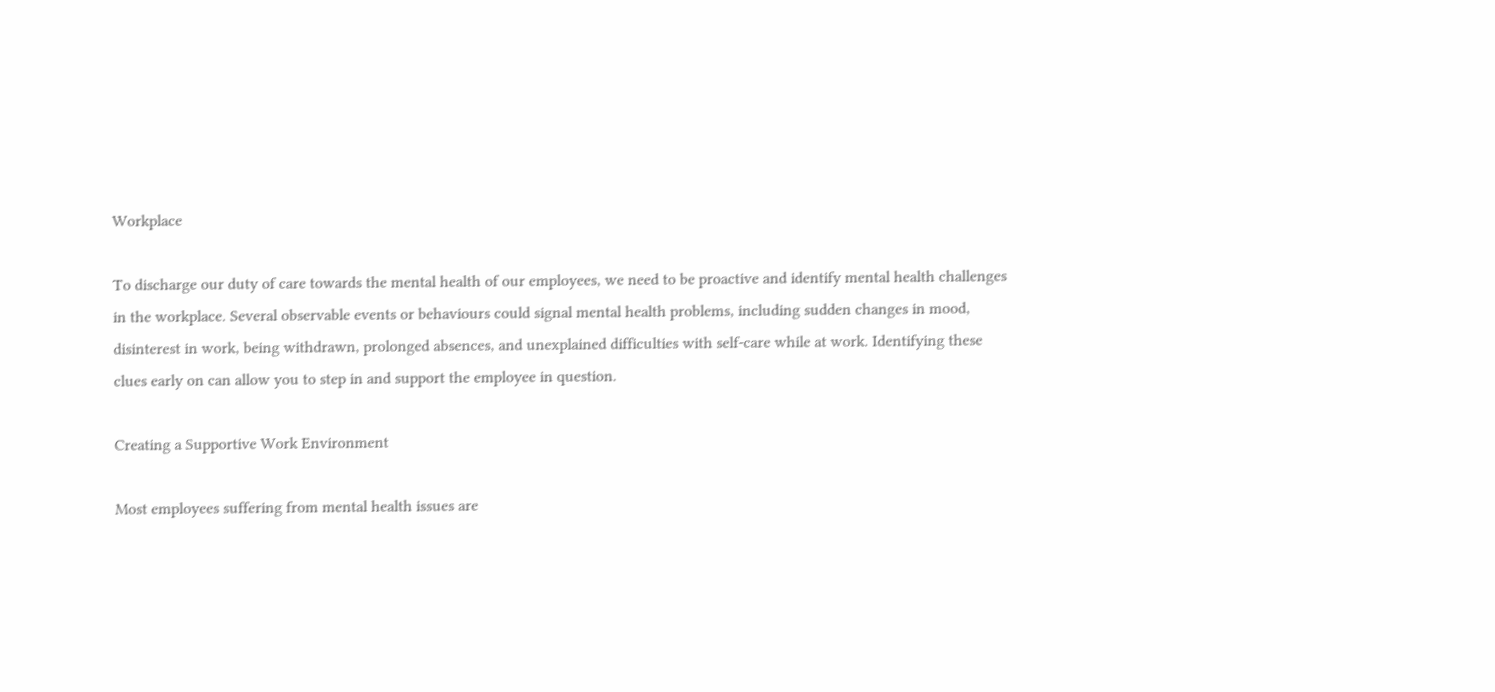Workplace

To discharge our duty of care towards the mental health of our employees, we need to be proactive and identify mental health challenges in the workplace. Several observable events or behaviours could signal mental health problems, including sudden changes in mood, disinterest in work, being withdrawn, prolonged absences, and unexplained difficulties with self-care while at work. Identifying these clues early on can allow you to step in and support the employee in question.

Creating a Supportive Work Environment

Most employees suffering from mental health issues are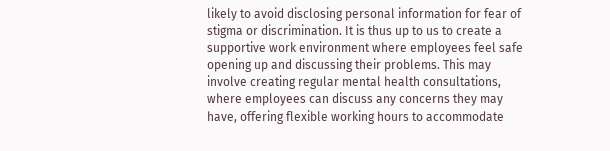likely to avoid disclosing personal information for fear of stigma or discrimination. It is thus up to us to create a supportive work environment where employees feel safe opening up and discussing their problems. This may involve creating regular mental health consultations, where employees can discuss any concerns they may have, offering flexible working hours to accommodate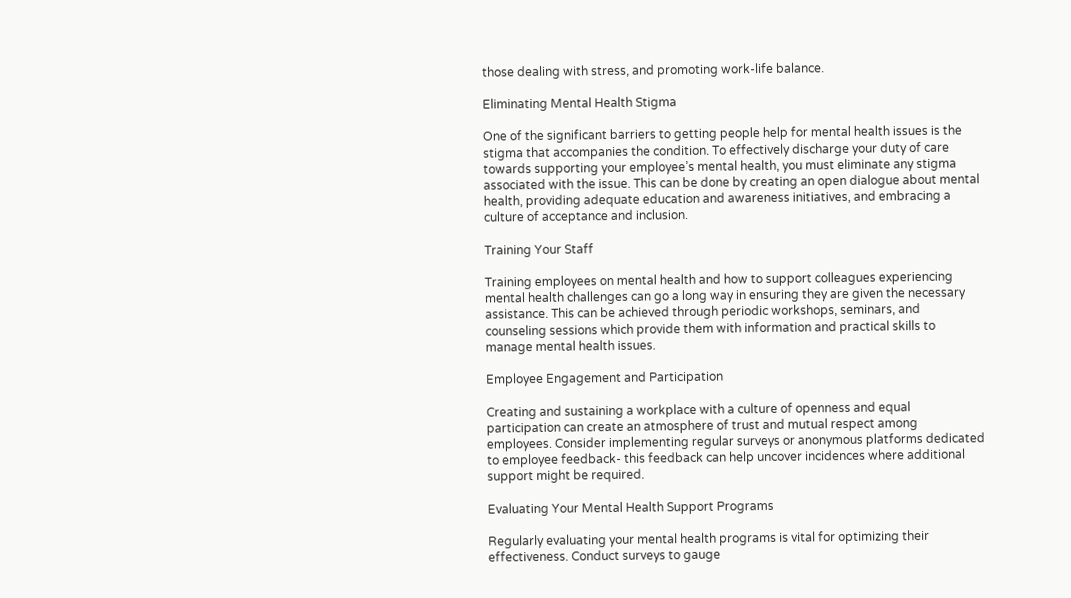those dealing with stress, and promoting work-life balance.

Eliminating Mental Health Stigma

One of the significant barriers to getting people help for mental health issues is the stigma that accompanies the condition. To effectively discharge your duty of care towards supporting your employee’s mental health, you must eliminate any stigma associated with the issue. This can be done by creating an open dialogue about mental health, providing adequate education and awareness initiatives, and embracing a culture of acceptance and inclusion.

Training Your Staff

Training employees on mental health and how to support colleagues experiencing mental health challenges can go a long way in ensuring they are given the necessary assistance. This can be achieved through periodic workshops, seminars, and counseling sessions which provide them with information and practical skills to manage mental health issues.

Employee Engagement and Participation

Creating and sustaining a workplace with a culture of openness and equal participation can create an atmosphere of trust and mutual respect among employees. Consider implementing regular surveys or anonymous platforms dedicated to employee feedback- this feedback can help uncover incidences where additional support might be required.

Evaluating Your Mental Health Support Programs

Regularly evaluating your mental health programs is vital for optimizing their effectiveness. Conduct surveys to gauge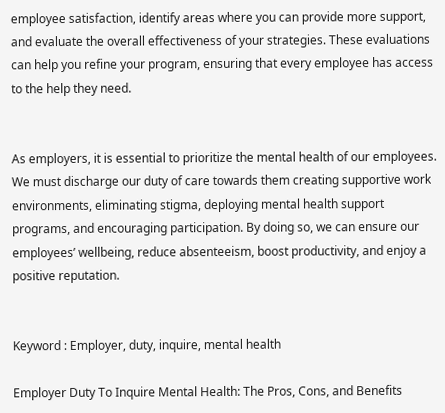employee satisfaction, identify areas where you can provide more support, and evaluate the overall effectiveness of your strategies. These evaluations can help you refine your program, ensuring that every employee has access to the help they need.


As employers, it is essential to prioritize the mental health of our employees. We must discharge our duty of care towards them creating supportive work environments, eliminating stigma, deploying mental health support programs, and encouraging participation. By doing so, we can ensure our employees’ wellbeing, reduce absenteeism, boost productivity, and enjoy a positive reputation.


Keyword : Employer, duty, inquire, mental health

Employer Duty To Inquire Mental Health: The Pros, Cons, and Benefits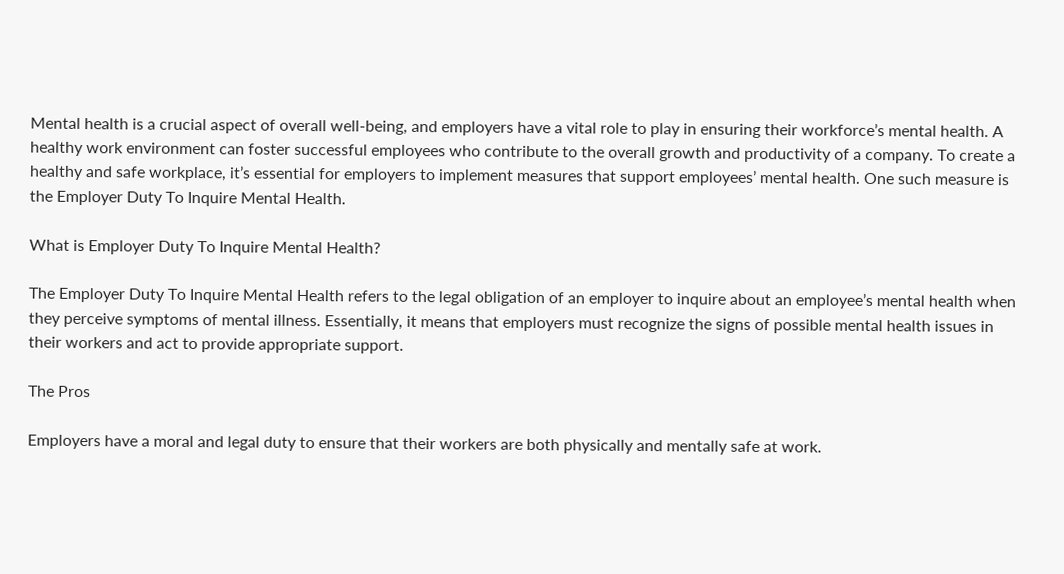Mental health is a crucial aspect of overall well-being, and employers have a vital role to play in ensuring their workforce’s mental health. A healthy work environment can foster successful employees who contribute to the overall growth and productivity of a company. To create a healthy and safe workplace, it’s essential for employers to implement measures that support employees’ mental health. One such measure is the Employer Duty To Inquire Mental Health.

What is Employer Duty To Inquire Mental Health?

The Employer Duty To Inquire Mental Health refers to the legal obligation of an employer to inquire about an employee’s mental health when they perceive symptoms of mental illness. Essentially, it means that employers must recognize the signs of possible mental health issues in their workers and act to provide appropriate support.

The Pros

Employers have a moral and legal duty to ensure that their workers are both physically and mentally safe at work.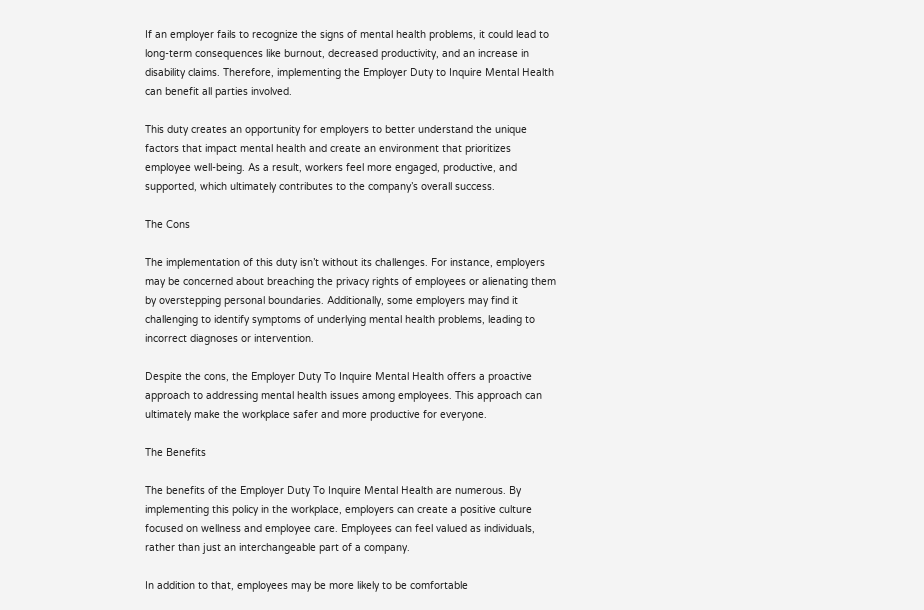If an employer fails to recognize the signs of mental health problems, it could lead to long-term consequences like burnout, decreased productivity, and an increase in disability claims. Therefore, implementing the Employer Duty to Inquire Mental Health can benefit all parties involved.

This duty creates an opportunity for employers to better understand the unique factors that impact mental health and create an environment that prioritizes employee well-being. As a result, workers feel more engaged, productive, and supported, which ultimately contributes to the company’s overall success.

The Cons

The implementation of this duty isn’t without its challenges. For instance, employers may be concerned about breaching the privacy rights of employees or alienating them by overstepping personal boundaries. Additionally, some employers may find it challenging to identify symptoms of underlying mental health problems, leading to incorrect diagnoses or intervention.

Despite the cons, the Employer Duty To Inquire Mental Health offers a proactive approach to addressing mental health issues among employees. This approach can ultimately make the workplace safer and more productive for everyone.

The Benefits

The benefits of the Employer Duty To Inquire Mental Health are numerous. By implementing this policy in the workplace, employers can create a positive culture focused on wellness and employee care. Employees can feel valued as individuals, rather than just an interchangeable part of a company.

In addition to that, employees may be more likely to be comfortable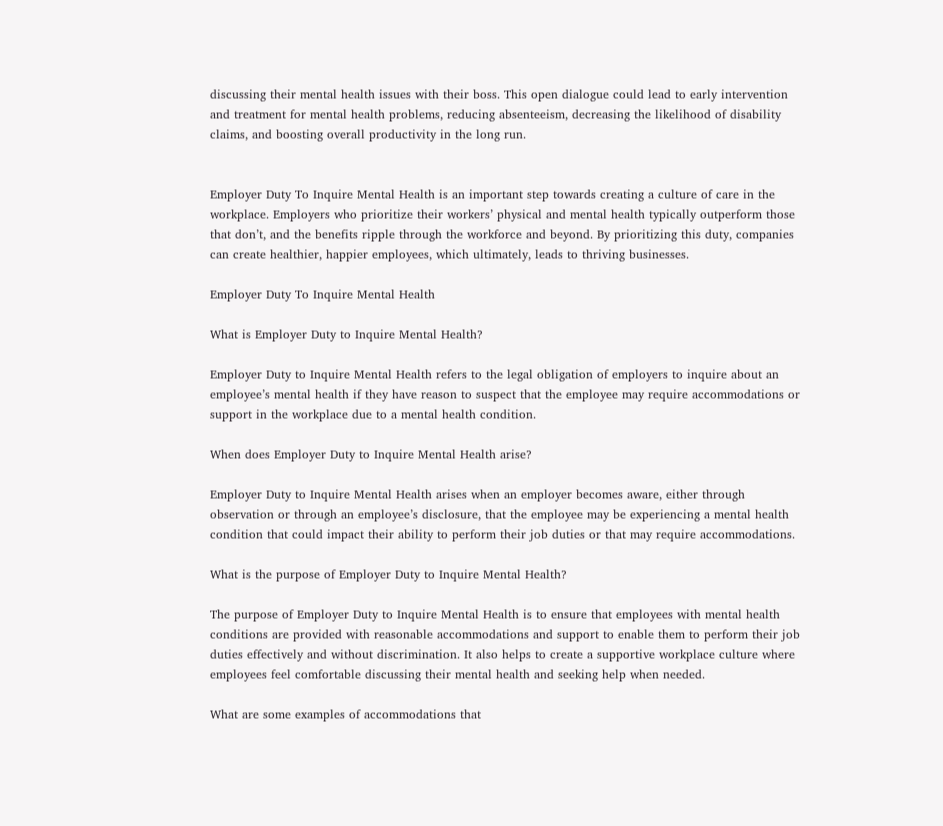discussing their mental health issues with their boss. This open dialogue could lead to early intervention and treatment for mental health problems, reducing absenteeism, decreasing the likelihood of disability claims, and boosting overall productivity in the long run.


Employer Duty To Inquire Mental Health is an important step towards creating a culture of care in the workplace. Employers who prioritize their workers’ physical and mental health typically outperform those that don’t, and the benefits ripple through the workforce and beyond. By prioritizing this duty, companies can create healthier, happier employees, which ultimately, leads to thriving businesses.

Employer Duty To Inquire Mental Health

What is Employer Duty to Inquire Mental Health?

Employer Duty to Inquire Mental Health refers to the legal obligation of employers to inquire about an employee’s mental health if they have reason to suspect that the employee may require accommodations or support in the workplace due to a mental health condition.

When does Employer Duty to Inquire Mental Health arise?

Employer Duty to Inquire Mental Health arises when an employer becomes aware, either through observation or through an employee’s disclosure, that the employee may be experiencing a mental health condition that could impact their ability to perform their job duties or that may require accommodations.

What is the purpose of Employer Duty to Inquire Mental Health?

The purpose of Employer Duty to Inquire Mental Health is to ensure that employees with mental health conditions are provided with reasonable accommodations and support to enable them to perform their job duties effectively and without discrimination. It also helps to create a supportive workplace culture where employees feel comfortable discussing their mental health and seeking help when needed.

What are some examples of accommodations that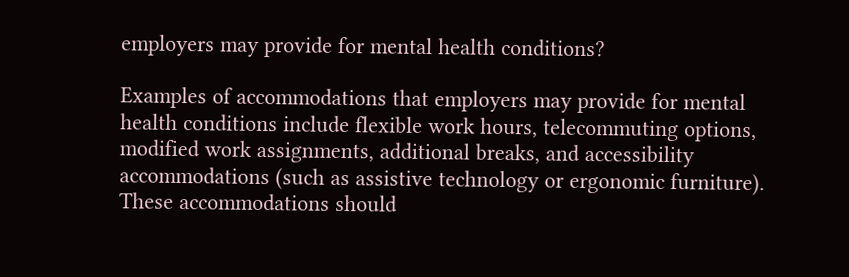employers may provide for mental health conditions?

Examples of accommodations that employers may provide for mental health conditions include flexible work hours, telecommuting options, modified work assignments, additional breaks, and accessibility accommodations (such as assistive technology or ergonomic furniture). These accommodations should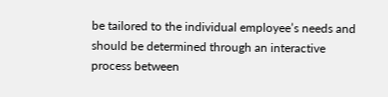be tailored to the individual employee’s needs and should be determined through an interactive process between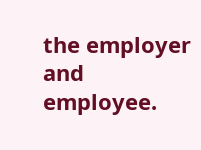the employer and employee.